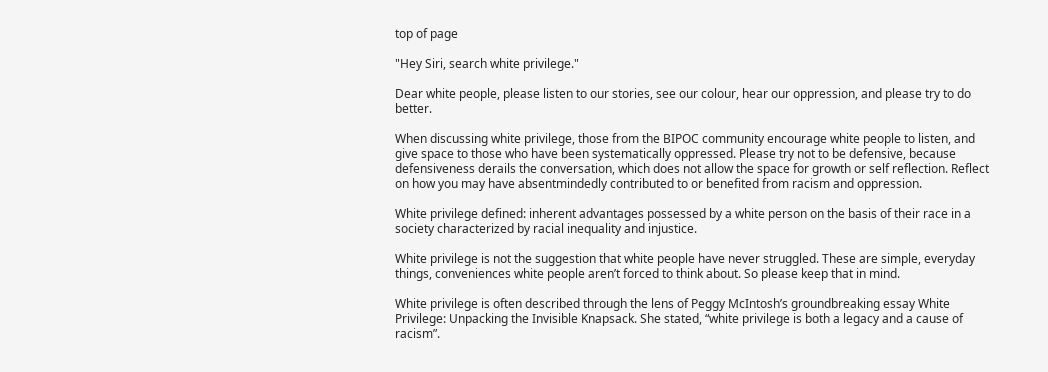top of page

"Hey Siri, search white privilege."

Dear white people, please listen to our stories, see our colour, hear our oppression, and please try to do better.

When discussing white privilege, those from the BIPOC community encourage white people to listen, and give space to those who have been systematically oppressed. Please try not to be defensive, because defensiveness derails the conversation, which does not allow the space for growth or self reflection. Reflect on how you may have absentmindedly contributed to or benefited from racism and oppression.

White privilege defined: inherent advantages possessed by a white person on the basis of their race in a society characterized by racial inequality and injustice.

White privilege is not the suggestion that white people have never struggled. These are simple, everyday things, conveniences white people aren’t forced to think about. So please keep that in mind.

White privilege is often described through the lens of Peggy McIntosh’s groundbreaking essay White Privilege: Unpacking the Invisible Knapsack. She stated, “white privilege is both a legacy and a cause of racism”.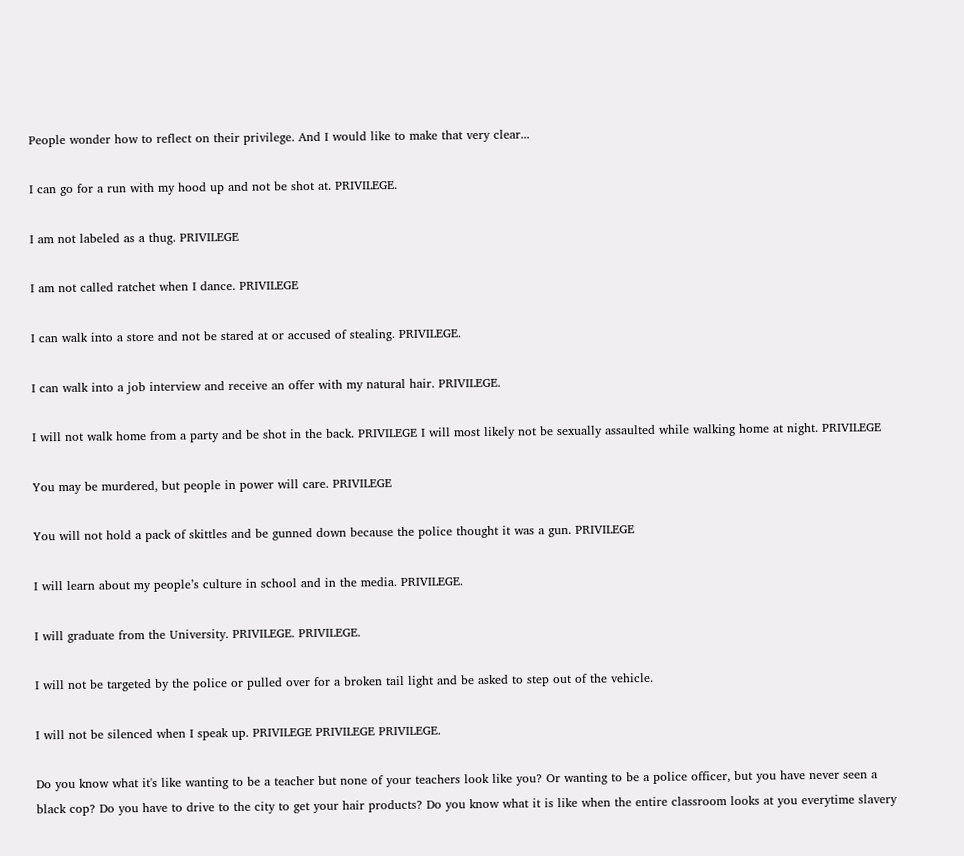People wonder how to reflect on their privilege. And I would like to make that very clear...

I can go for a run with my hood up and not be shot at. PRIVILEGE.

I am not labeled as a thug. PRIVILEGE

I am not called ratchet when I dance. PRIVILEGE

I can walk into a store and not be stared at or accused of stealing. PRIVILEGE.

I can walk into a job interview and receive an offer with my natural hair. PRIVILEGE.

I will not walk home from a party and be shot in the back. PRIVILEGE I will most likely not be sexually assaulted while walking home at night. PRIVILEGE

You may be murdered, but people in power will care. PRIVILEGE

You will not hold a pack of skittles and be gunned down because the police thought it was a gun. PRIVILEGE

I will learn about my people’s culture in school and in the media. PRIVILEGE.

I will graduate from the University. PRIVILEGE. PRIVILEGE.

I will not be targeted by the police or pulled over for a broken tail light and be asked to step out of the vehicle.

I will not be silenced when I speak up. PRIVILEGE PRIVILEGE PRIVILEGE.

Do you know what it's like wanting to be a teacher but none of your teachers look like you? Or wanting to be a police officer, but you have never seen a black cop? Do you have to drive to the city to get your hair products? Do you know what it is like when the entire classroom looks at you everytime slavery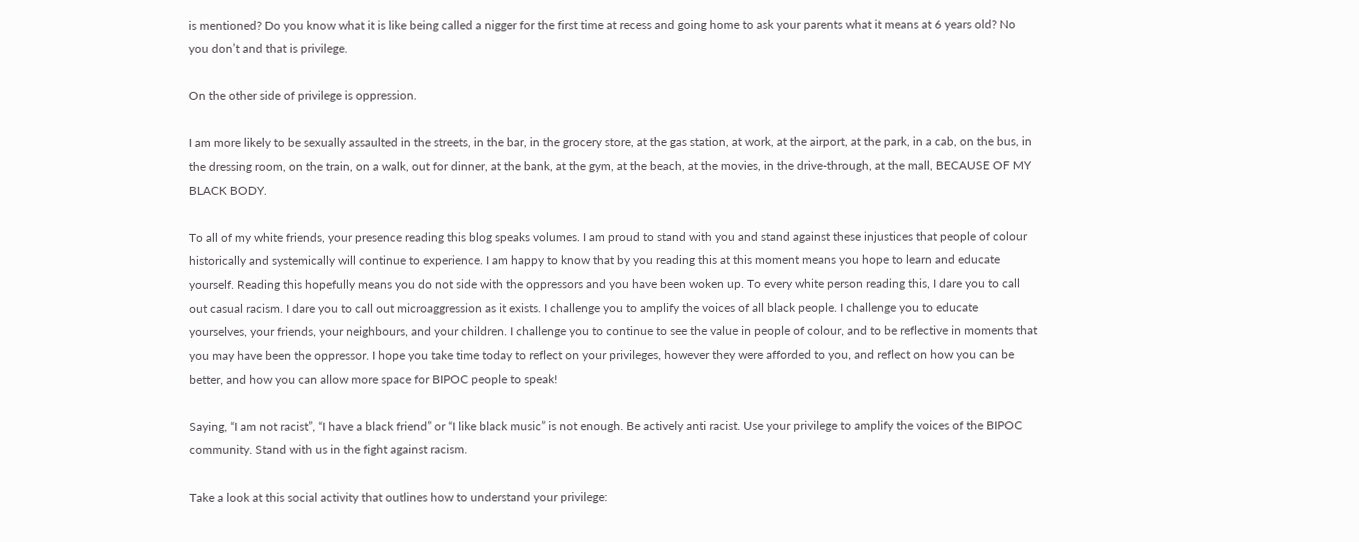is mentioned? Do you know what it is like being called a nigger for the first time at recess and going home to ask your parents what it means at 6 years old? No you don’t and that is privilege.

On the other side of privilege is oppression.

I am more likely to be sexually assaulted in the streets, in the bar, in the grocery store, at the gas station, at work, at the airport, at the park, in a cab, on the bus, in the dressing room, on the train, on a walk, out for dinner, at the bank, at the gym, at the beach, at the movies, in the drive-through, at the mall, BECAUSE OF MY BLACK BODY.

To all of my white friends, your presence reading this blog speaks volumes. I am proud to stand with you and stand against these injustices that people of colour historically and systemically will continue to experience. I am happy to know that by you reading this at this moment means you hope to learn and educate yourself. Reading this hopefully means you do not side with the oppressors and you have been woken up. To every white person reading this, I dare you to call out casual racism. I dare you to call out microaggression as it exists. I challenge you to amplify the voices of all black people. I challenge you to educate yourselves, your friends, your neighbours, and your children. I challenge you to continue to see the value in people of colour, and to be reflective in moments that you may have been the oppressor. I hope you take time today to reflect on your privileges, however they were afforded to you, and reflect on how you can be better, and how you can allow more space for BIPOC people to speak!

Saying, “I am not racist”, “I have a black friend” or “I like black music” is not enough. Be actively anti racist. Use your privilege to amplify the voices of the BIPOC community. Stand with us in the fight against racism.

Take a look at this social activity that outlines how to understand your privilege: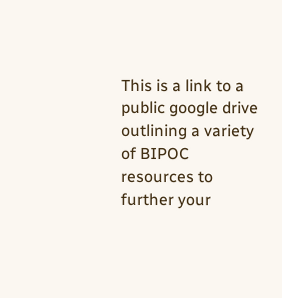This is a link to a public google drive outlining a variety of BIPOC resources to further your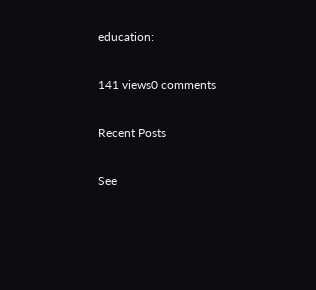education:

141 views0 comments

Recent Posts

See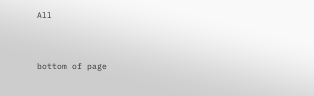All


bottom of page